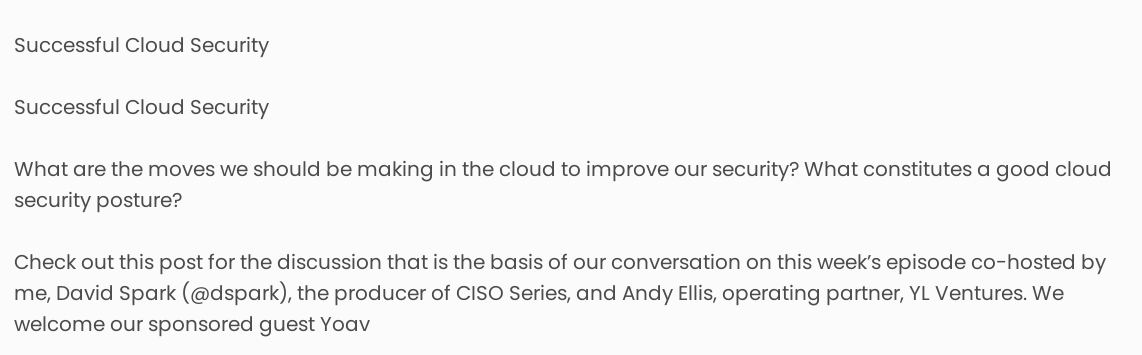Successful Cloud Security

Successful Cloud Security

What are the moves we should be making in the cloud to improve our security? What constitutes a good cloud security posture?

Check out this post for the discussion that is the basis of our conversation on this week’s episode co-hosted by me, David Spark (@dspark), the producer of CISO Series, and Andy Ellis, operating partner, YL Ventures. We welcome our sponsored guest Yoav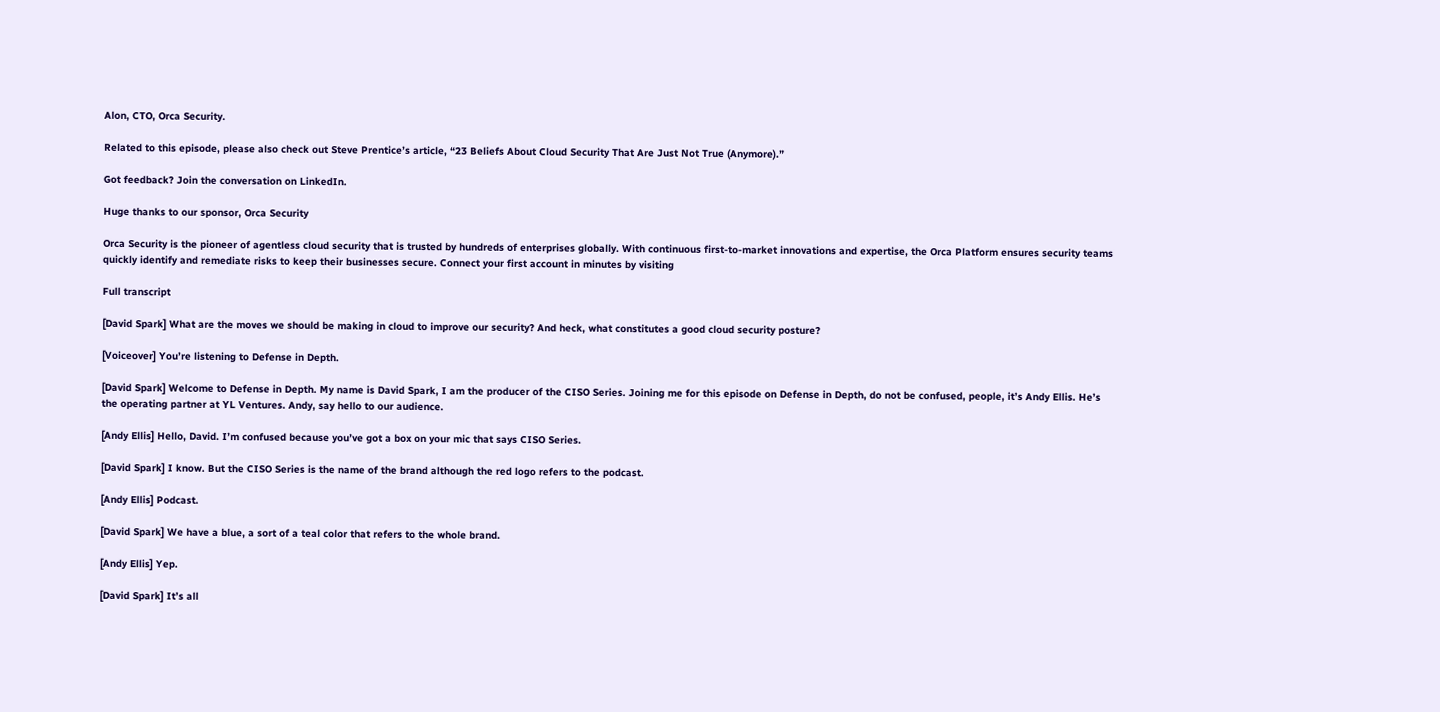Alon, CTO, Orca Security.

Related to this episode, please also check out Steve Prentice’s article, “23 Beliefs About Cloud Security That Are Just Not True (Anymore).”

Got feedback? Join the conversation on LinkedIn.

Huge thanks to our sponsor, Orca Security

Orca Security is the pioneer of agentless cloud security that is trusted by hundreds of enterprises globally. With continuous first-to-market innovations and expertise, the Orca Platform ensures security teams quickly identify and remediate risks to keep their businesses secure. Connect your first account in minutes by visiting

Full transcript

[David Spark] What are the moves we should be making in cloud to improve our security? And heck, what constitutes a good cloud security posture?

[Voiceover] You’re listening to Defense in Depth.

[David Spark] Welcome to Defense in Depth. My name is David Spark, I am the producer of the CISO Series. Joining me for this episode on Defense in Depth, do not be confused, people, it’s Andy Ellis. He’s the operating partner at YL Ventures. Andy, say hello to our audience.

[Andy Ellis] Hello, David. I’m confused because you’ve got a box on your mic that says CISO Series.

[David Spark] I know. But the CISO Series is the name of the brand although the red logo refers to the podcast.

[Andy Ellis] Podcast.

[David Spark] We have a blue, a sort of a teal color that refers to the whole brand.

[Andy Ellis] Yep.

[David Spark] It’s all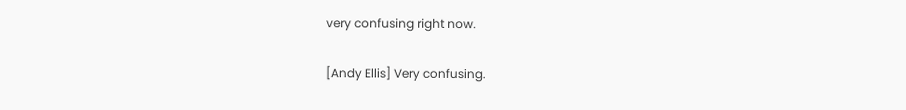very confusing right now.

[Andy Ellis] Very confusing.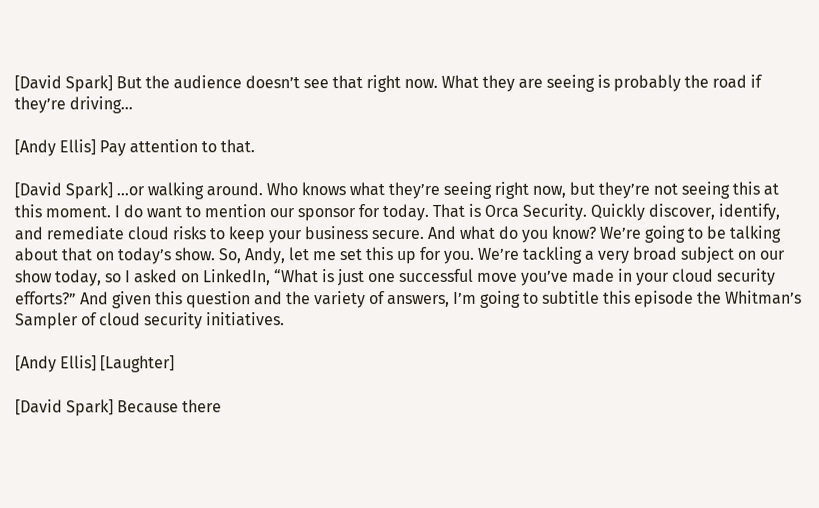[David Spark] But the audience doesn’t see that right now. What they are seeing is probably the road if they’re driving…

[Andy Ellis] Pay attention to that.

[David Spark] …or walking around. Who knows what they’re seeing right now, but they’re not seeing this at this moment. I do want to mention our sponsor for today. That is Orca Security. Quickly discover, identify, and remediate cloud risks to keep your business secure. And what do you know? We’re going to be talking about that on today’s show. So, Andy, let me set this up for you. We’re tackling a very broad subject on our show today, so I asked on LinkedIn, “What is just one successful move you’ve made in your cloud security efforts?” And given this question and the variety of answers, I’m going to subtitle this episode the Whitman’s Sampler of cloud security initiatives.

[Andy Ellis] [Laughter]

[David Spark] Because there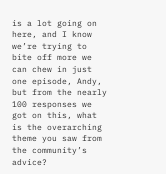is a lot going on here, and I know we’re trying to bite off more we can chew in just one episode, Andy, but from the nearly 100 responses we got on this, what is the overarching theme you saw from the community’s advice?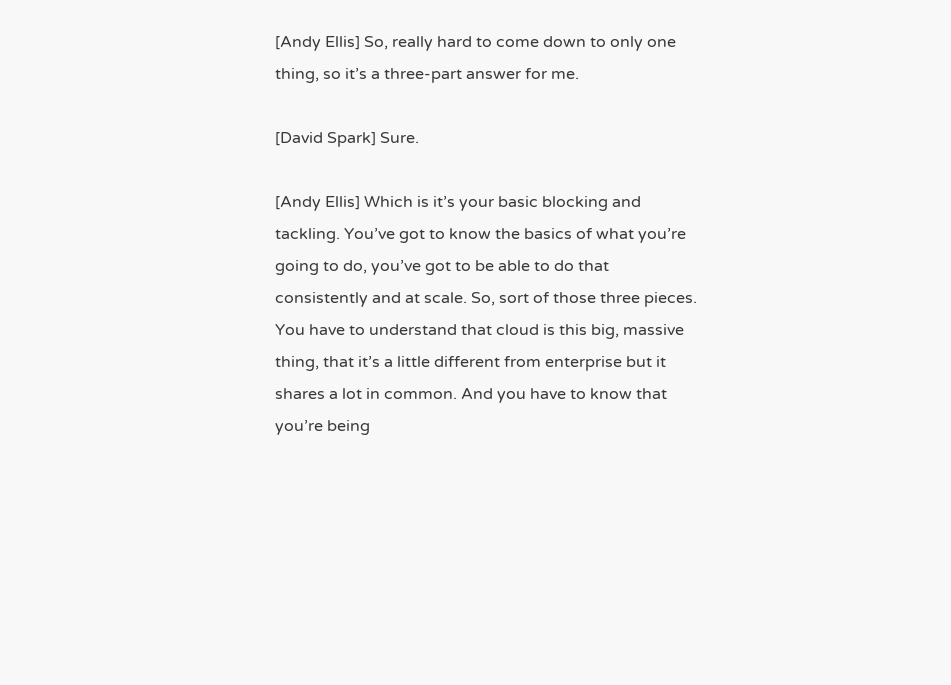[Andy Ellis] So, really hard to come down to only one thing, so it’s a three-part answer for me.

[David Spark] Sure.

[Andy Ellis] Which is it’s your basic blocking and tackling. You’ve got to know the basics of what you’re going to do, you’ve got to be able to do that consistently and at scale. So, sort of those three pieces. You have to understand that cloud is this big, massive thing, that it’s a little different from enterprise but it shares a lot in common. And you have to know that you’re being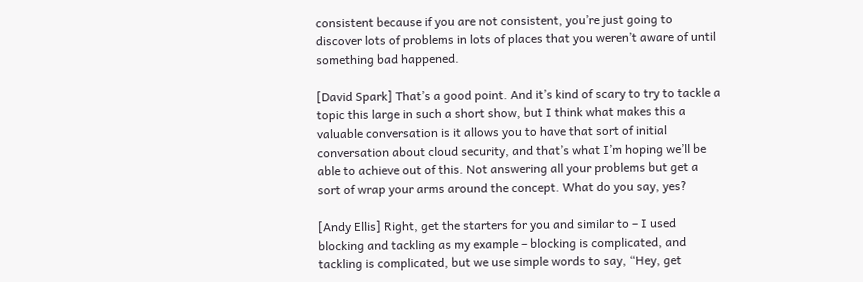consistent because if you are not consistent, you’re just going to discover lots of problems in lots of places that you weren’t aware of until something bad happened.

[David Spark] That’s a good point. And it’s kind of scary to try to tackle a topic this large in such a short show, but I think what makes this a valuable conversation is it allows you to have that sort of initial conversation about cloud security, and that’s what I’m hoping we’ll be able to achieve out of this. Not answering all your problems but get a sort of wrap your arms around the concept. What do you say, yes?

[Andy Ellis] Right, get the starters for you and similar to – I used blocking and tackling as my example – blocking is complicated, and tackling is complicated, but we use simple words to say, “Hey, get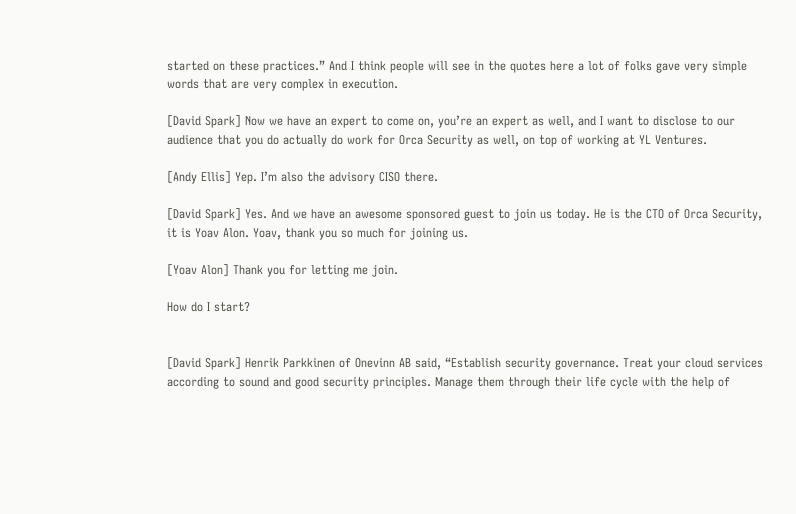started on these practices.” And I think people will see in the quotes here a lot of folks gave very simple words that are very complex in execution.

[David Spark] Now we have an expert to come on, you’re an expert as well, and I want to disclose to our audience that you do actually do work for Orca Security as well, on top of working at YL Ventures.

[Andy Ellis] Yep. I’m also the advisory CISO there.

[David Spark] Yes. And we have an awesome sponsored guest to join us today. He is the CTO of Orca Security, it is Yoav Alon. Yoav, thank you so much for joining us.

[Yoav Alon] Thank you for letting me join.

How do I start?


[David Spark] Henrik Parkkinen of Onevinn AB said, “Establish security governance. Treat your cloud services according to sound and good security principles. Manage them through their life cycle with the help of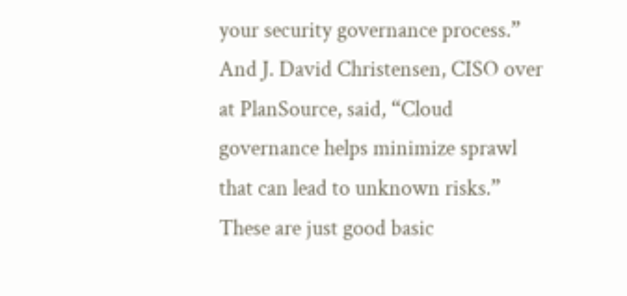your security governance process.” And J. David Christensen, CISO over at PlanSource, said, “Cloud governance helps minimize sprawl that can lead to unknown risks.” These are just good basic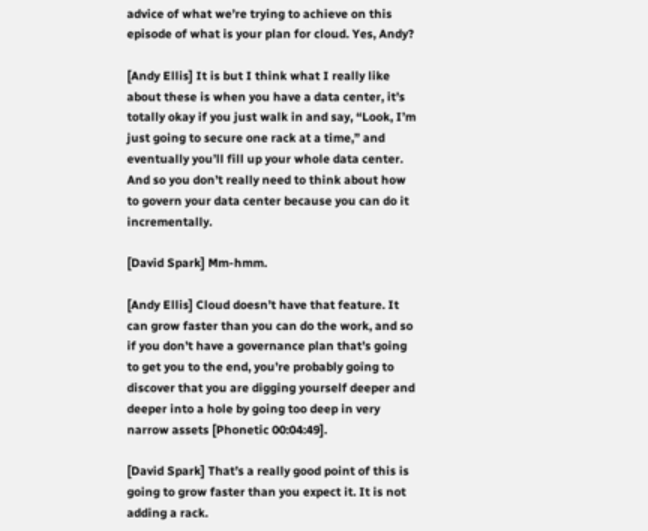advice of what we’re trying to achieve on this episode of what is your plan for cloud. Yes, Andy?

[Andy Ellis] It is but I think what I really like about these is when you have a data center, it’s totally okay if you just walk in and say, “Look, I’m just going to secure one rack at a time,” and eventually you’ll fill up your whole data center. And so you don’t really need to think about how to govern your data center because you can do it incrementally.

[David Spark] Mm-hmm.

[Andy Ellis] Cloud doesn’t have that feature. It can grow faster than you can do the work, and so if you don’t have a governance plan that’s going to get you to the end, you’re probably going to discover that you are digging yourself deeper and deeper into a hole by going too deep in very narrow assets [Phonetic 00:04:49].

[David Spark] That’s a really good point of this is going to grow faster than you expect it. It is not adding a rack.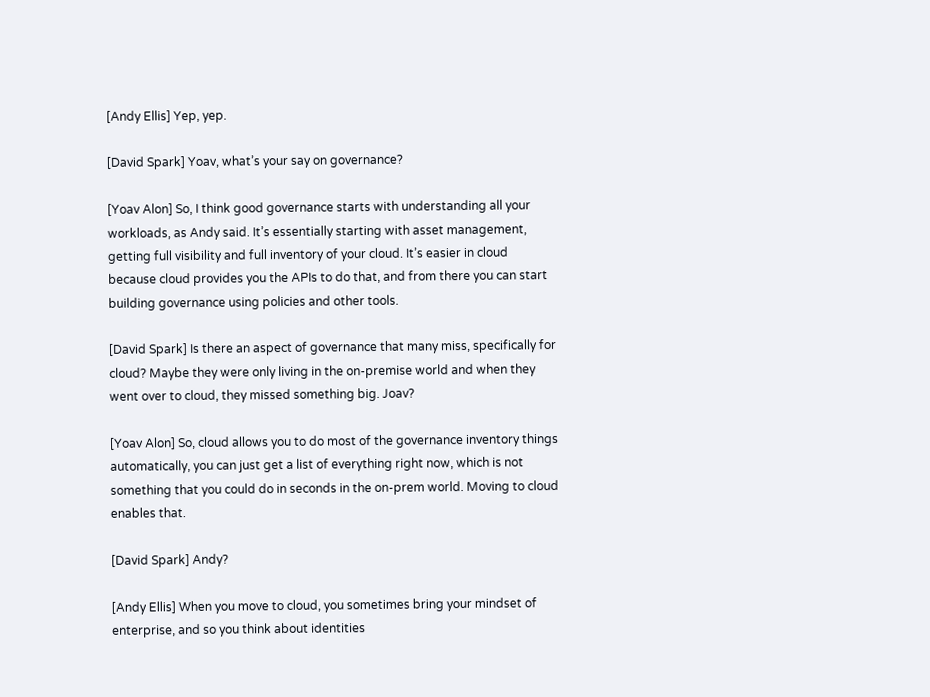[Andy Ellis] Yep, yep.

[David Spark] Yoav, what’s your say on governance?

[Yoav Alon] So, I think good governance starts with understanding all your workloads, as Andy said. It’s essentially starting with asset management, getting full visibility and full inventory of your cloud. It’s easier in cloud because cloud provides you the APIs to do that, and from there you can start building governance using policies and other tools.

[David Spark] Is there an aspect of governance that many miss, specifically for cloud? Maybe they were only living in the on-premise world and when they went over to cloud, they missed something big. Joav?

[Yoav Alon] So, cloud allows you to do most of the governance inventory things automatically, you can just get a list of everything right now, which is not something that you could do in seconds in the on-prem world. Moving to cloud enables that.

[David Spark] Andy?

[Andy Ellis] When you move to cloud, you sometimes bring your mindset of enterprise, and so you think about identities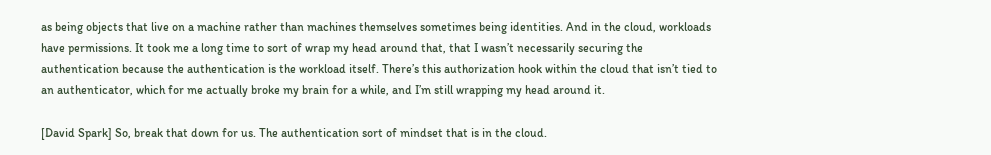as being objects that live on a machine rather than machines themselves sometimes being identities. And in the cloud, workloads have permissions. It took me a long time to sort of wrap my head around that, that I wasn’t necessarily securing the authentication because the authentication is the workload itself. There’s this authorization hook within the cloud that isn’t tied to an authenticator, which for me actually broke my brain for a while, and I’m still wrapping my head around it.

[David Spark] So, break that down for us. The authentication sort of mindset that is in the cloud.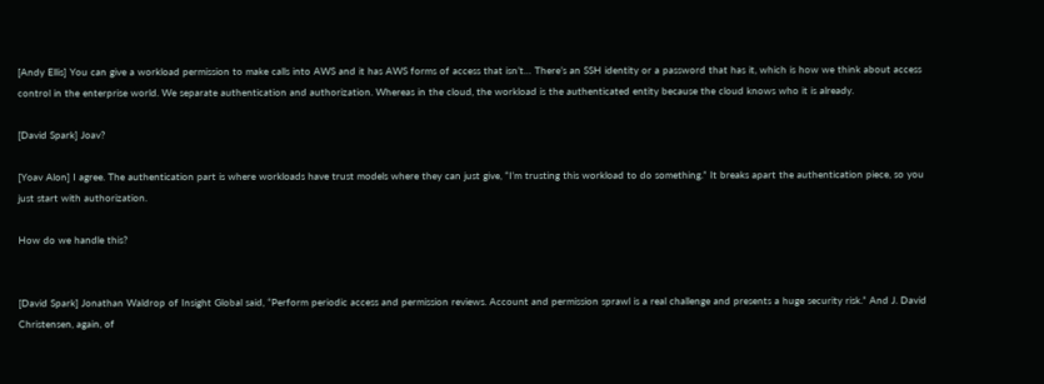[Andy Ellis] You can give a workload permission to make calls into AWS and it has AWS forms of access that isn’t… There’s an SSH identity or a password that has it, which is how we think about access control in the enterprise world. We separate authentication and authorization. Whereas in the cloud, the workload is the authenticated entity because the cloud knows who it is already.

[David Spark] Joav?

[Yoav Alon] I agree. The authentication part is where workloads have trust models where they can just give, “I’m trusting this workload to do something.” It breaks apart the authentication piece, so you just start with authorization.

How do we handle this?


[David Spark] Jonathan Waldrop of Insight Global said, “Perform periodic access and permission reviews. Account and permission sprawl is a real challenge and presents a huge security risk.” And J. David Christensen, again, of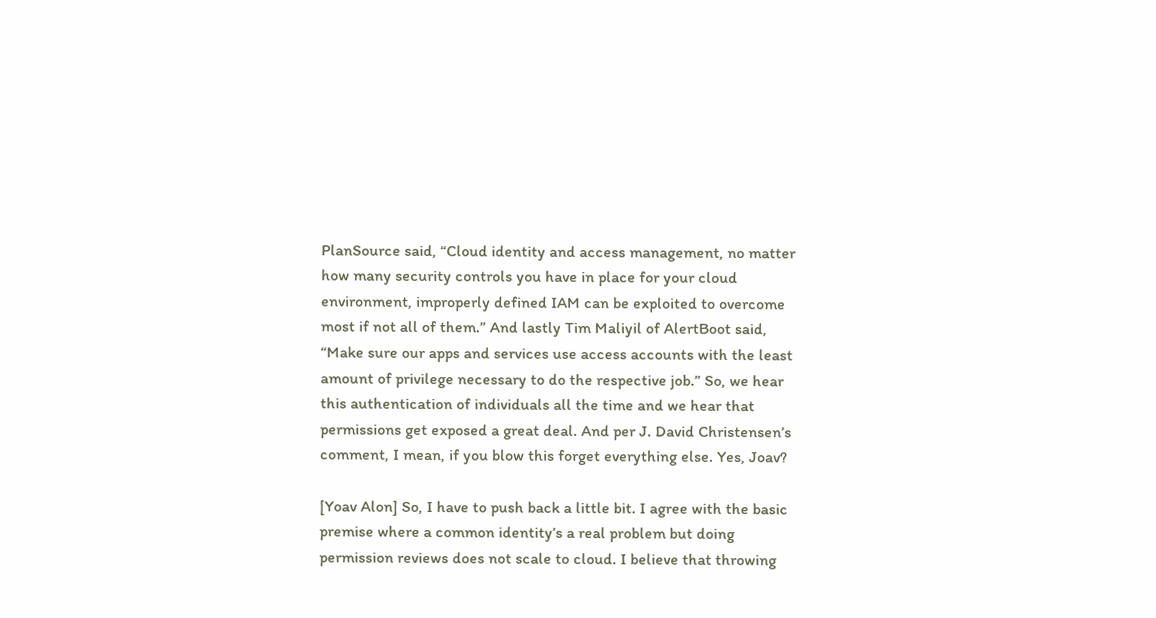PlanSource said, “Cloud identity and access management, no matter how many security controls you have in place for your cloud environment, improperly defined IAM can be exploited to overcome most if not all of them.” And lastly Tim Maliyil of AlertBoot said, “Make sure our apps and services use access accounts with the least amount of privilege necessary to do the respective job.” So, we hear this authentication of individuals all the time and we hear that permissions get exposed a great deal. And per J. David Christensen’s comment, I mean, if you blow this forget everything else. Yes, Joav?

[Yoav Alon] So, I have to push back a little bit. I agree with the basic premise where a common identity’s a real problem but doing permission reviews does not scale to cloud. I believe that throwing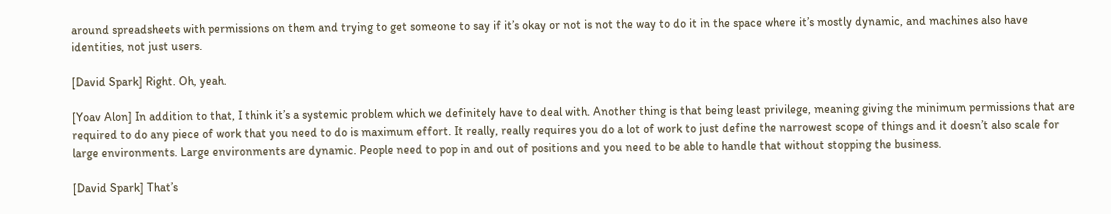around spreadsheets with permissions on them and trying to get someone to say if it’s okay or not is not the way to do it in the space where it’s mostly dynamic, and machines also have identities, not just users.

[David Spark] Right. Oh, yeah.

[Yoav Alon] In addition to that, I think it’s a systemic problem which we definitely have to deal with. Another thing is that being least privilege, meaning giving the minimum permissions that are required to do any piece of work that you need to do is maximum effort. It really, really requires you do a lot of work to just define the narrowest scope of things and it doesn’t also scale for large environments. Large environments are dynamic. People need to pop in and out of positions and you need to be able to handle that without stopping the business.

[David Spark] That’s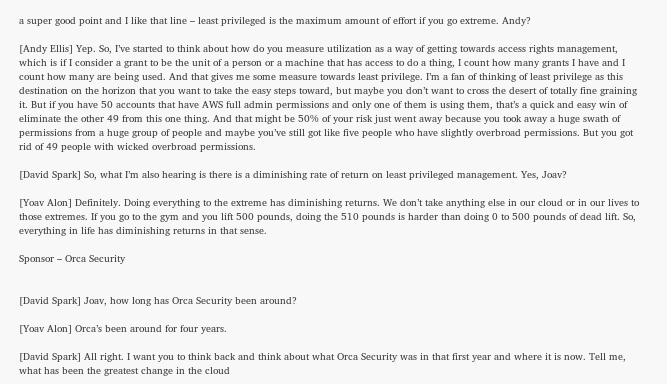a super good point and I like that line – least privileged is the maximum amount of effort if you go extreme. Andy?

[Andy Ellis] Yep. So, I’ve started to think about how do you measure utilization as a way of getting towards access rights management, which is if I consider a grant to be the unit of a person or a machine that has access to do a thing, I count how many grants I have and I count how many are being used. And that gives me some measure towards least privilege. I’m a fan of thinking of least privilege as this destination on the horizon that you want to take the easy steps toward, but maybe you don’t want to cross the desert of totally fine graining it. But if you have 50 accounts that have AWS full admin permissions and only one of them is using them, that’s a quick and easy win of eliminate the other 49 from this one thing. And that might be 50% of your risk just went away because you took away a huge swath of permissions from a huge group of people and maybe you’ve still got like five people who have slightly overbroad permissions. But you got rid of 49 people with wicked overbroad permissions.

[David Spark] So, what I’m also hearing is there is a diminishing rate of return on least privileged management. Yes, Joav?

[Yoav Alon] Definitely. Doing everything to the extreme has diminishing returns. We don’t take anything else in our cloud or in our lives to those extremes. If you go to the gym and you lift 500 pounds, doing the 510 pounds is harder than doing 0 to 500 pounds of dead lift. So, everything in life has diminishing returns in that sense.

Sponsor – Orca Security


[David Spark] Joav, how long has Orca Security been around?

[Yoav Alon] Orca’s been around for four years.

[David Spark] All right. I want you to think back and think about what Orca Security was in that first year and where it is now. Tell me, what has been the greatest change in the cloud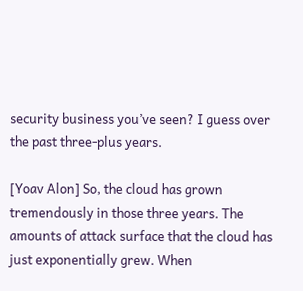security business you’ve seen? I guess over the past three-plus years.

[Yoav Alon] So, the cloud has grown tremendously in those three years. The amounts of attack surface that the cloud has just exponentially grew. When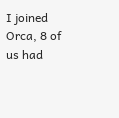I joined Orca, 8 of us had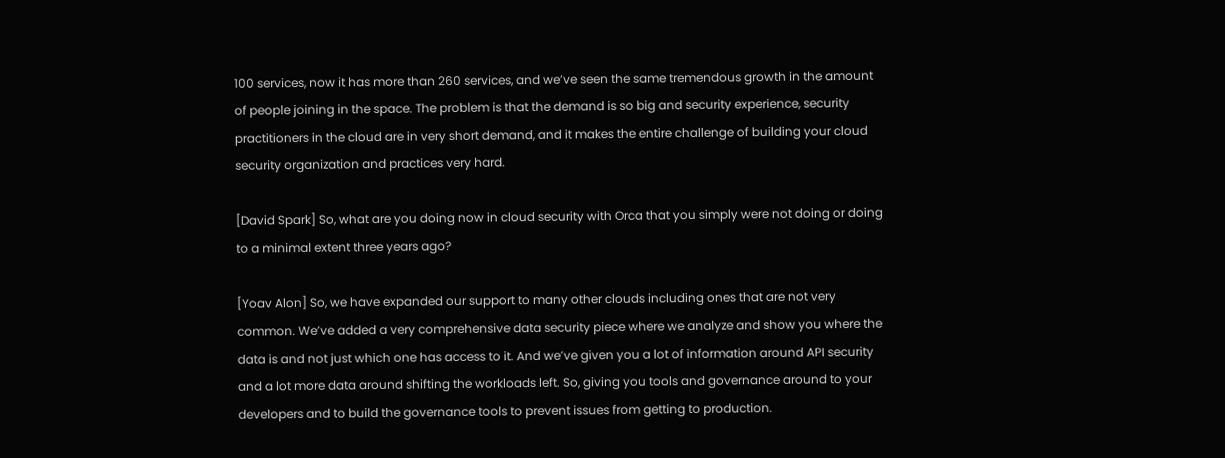100 services, now it has more than 260 services, and we’ve seen the same tremendous growth in the amount of people joining in the space. The problem is that the demand is so big and security experience, security practitioners in the cloud are in very short demand, and it makes the entire challenge of building your cloud security organization and practices very hard.

[David Spark] So, what are you doing now in cloud security with Orca that you simply were not doing or doing to a minimal extent three years ago?

[Yoav Alon] So, we have expanded our support to many other clouds including ones that are not very common. We’ve added a very comprehensive data security piece where we analyze and show you where the data is and not just which one has access to it. And we’ve given you a lot of information around API security and a lot more data around shifting the workloads left. So, giving you tools and governance around to your developers and to build the governance tools to prevent issues from getting to production.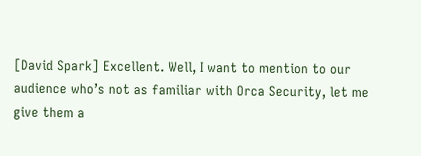[David Spark] Excellent. Well, I want to mention to our audience who’s not as familiar with Orca Security, let me give them a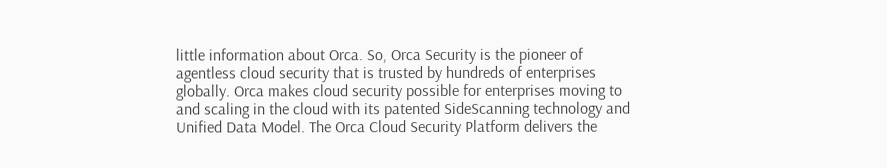little information about Orca. So, Orca Security is the pioneer of agentless cloud security that is trusted by hundreds of enterprises globally. Orca makes cloud security possible for enterprises moving to and scaling in the cloud with its patented SideScanning technology and Unified Data Model. The Orca Cloud Security Platform delivers the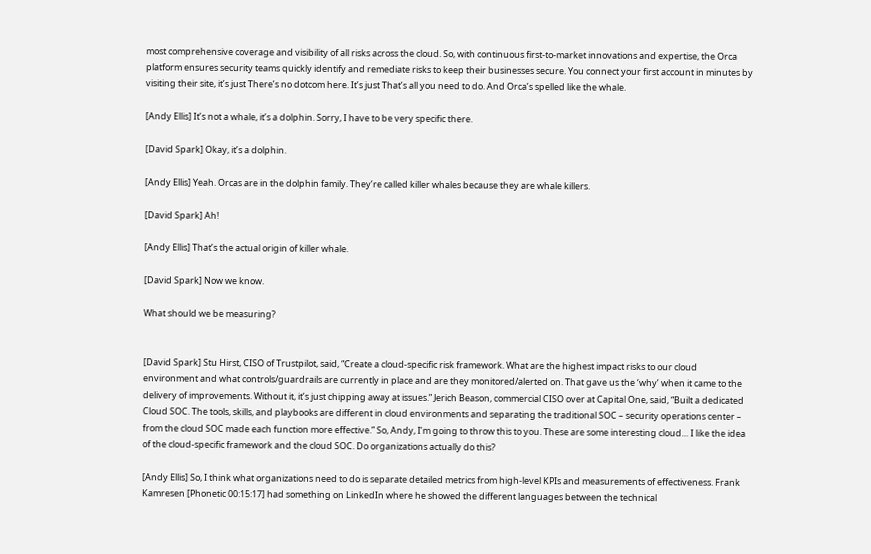most comprehensive coverage and visibility of all risks across the cloud. So, with continuous first-to-market innovations and expertise, the Orca platform ensures security teams quickly identify and remediate risks to keep their businesses secure. You connect your first account in minutes by visiting their site, it’s just There’s no dotcom here. It’s just That’s all you need to do. And Orca’s spelled like the whale.

[Andy Ellis] It’s not a whale, it’s a dolphin. Sorry, I have to be very specific there.

[David Spark] Okay, it’s a dolphin.

[Andy Ellis] Yeah. Orcas are in the dolphin family. They’re called killer whales because they are whale killers.

[David Spark] Ah!

[Andy Ellis] That’s the actual origin of killer whale.

[David Spark] Now we know.

What should we be measuring?


[David Spark] Stu Hirst, CISO of Trustpilot, said, “Create a cloud-specific risk framework. What are the highest impact risks to our cloud environment and what controls/guardrails are currently in place and are they monitored/alerted on. That gave us the ‘why’ when it came to the delivery of improvements. Without it, it’s just chipping away at issues.” Jerich Beason, commercial CISO over at Capital One, said, “Built a dedicated Cloud SOC. The tools, skills, and playbooks are different in cloud environments and separating the traditional SOC – security operations center – from the cloud SOC made each function more effective.” So, Andy, I’m going to throw this to you. These are some interesting cloud… I like the idea of the cloud-specific framework and the cloud SOC. Do organizations actually do this?

[Andy Ellis] So, I think what organizations need to do is separate detailed metrics from high-level KPIs and measurements of effectiveness. Frank Kamresen [Phonetic 00:15:17] had something on LinkedIn where he showed the different languages between the technical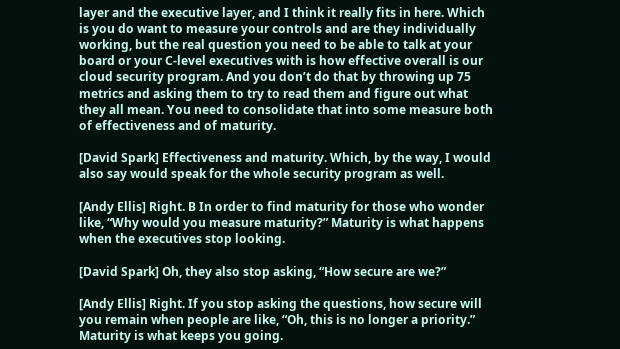layer and the executive layer, and I think it really fits in here. Which is you do want to measure your controls and are they individually working, but the real question you need to be able to talk at your board or your C-level executives with is how effective overall is our cloud security program. And you don’t do that by throwing up 75 metrics and asking them to try to read them and figure out what they all mean. You need to consolidate that into some measure both of effectiveness and of maturity.

[David Spark] Effectiveness and maturity. Which, by the way, I would also say would speak for the whole security program as well.

[Andy Ellis] Right. B In order to find maturity for those who wonder like, “Why would you measure maturity?” Maturity is what happens when the executives stop looking.

[David Spark] Oh, they also stop asking, “How secure are we?”

[Andy Ellis] Right. If you stop asking the questions, how secure will you remain when people are like, “Oh, this is no longer a priority.” Maturity is what keeps you going.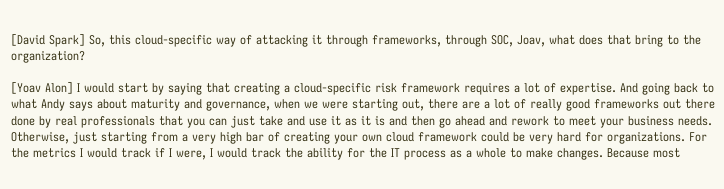[David Spark] So, this cloud-specific way of attacking it through frameworks, through SOC, Joav, what does that bring to the organization?

[Yoav Alon] I would start by saying that creating a cloud-specific risk framework requires a lot of expertise. And going back to what Andy says about maturity and governance, when we were starting out, there are a lot of really good frameworks out there done by real professionals that you can just take and use it as it is and then go ahead and rework to meet your business needs. Otherwise, just starting from a very high bar of creating your own cloud framework could be very hard for organizations. For the metrics I would track if I were, I would track the ability for the IT process as a whole to make changes. Because most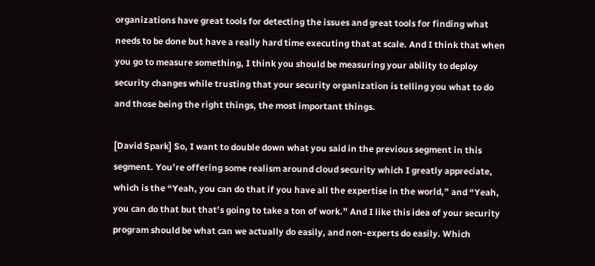organizations have great tools for detecting the issues and great tools for finding what needs to be done but have a really hard time executing that at scale. And I think that when you go to measure something, I think you should be measuring your ability to deploy security changes while trusting that your security organization is telling you what to do and those being the right things, the most important things.

[David Spark] So, I want to double down what you said in the previous segment in this segment. You’re offering some realism around cloud security which I greatly appreciate, which is the “Yeah, you can do that if you have all the expertise in the world,” and “Yeah, you can do that but that’s going to take a ton of work.” And I like this idea of your security program should be what can we actually do easily, and non-experts do easily. Which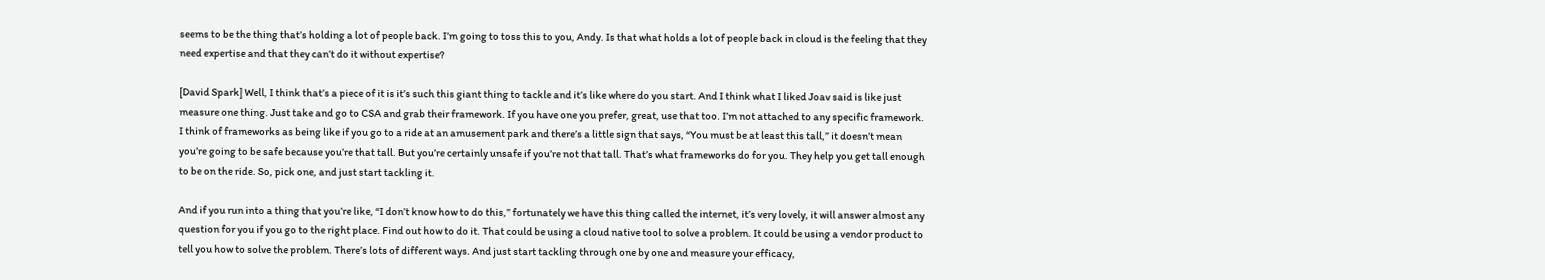seems to be the thing that’s holding a lot of people back. I’m going to toss this to you, Andy. Is that what holds a lot of people back in cloud is the feeling that they need expertise and that they can’t do it without expertise?

[David Spark] Well, I think that’s a piece of it is it’s such this giant thing to tackle and it’s like where do you start. And I think what I liked Joav said is like just measure one thing. Just take and go to CSA and grab their framework. If you have one you prefer, great, use that too. I’m not attached to any specific framework. I think of frameworks as being like if you go to a ride at an amusement park and there’s a little sign that says, “You must be at least this tall,” it doesn’t mean you’re going to be safe because you’re that tall. But you’re certainly unsafe if you’re not that tall. That’s what frameworks do for you. They help you get tall enough to be on the ride. So, pick one, and just start tackling it.

And if you run into a thing that you’re like, “I don’t know how to do this,” fortunately we have this thing called the internet, it’s very lovely, it will answer almost any question for you if you go to the right place. Find out how to do it. That could be using a cloud native tool to solve a problem. It could be using a vendor product to tell you how to solve the problem. There’s lots of different ways. And just start tackling through one by one and measure your efficacy,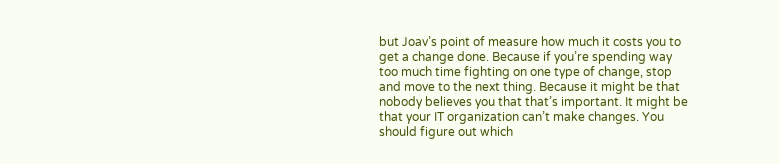but Joav’s point of measure how much it costs you to get a change done. Because if you’re spending way too much time fighting on one type of change, stop and move to the next thing. Because it might be that nobody believes you that that’s important. It might be that your IT organization can’t make changes. You should figure out which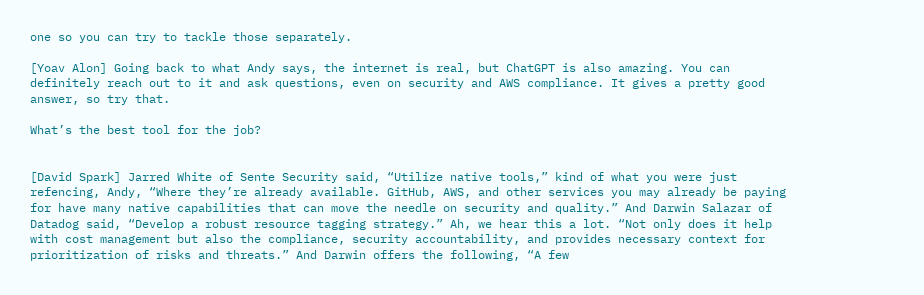one so you can try to tackle those separately.

[Yoav Alon] Going back to what Andy says, the internet is real, but ChatGPT is also amazing. You can definitely reach out to it and ask questions, even on security and AWS compliance. It gives a pretty good answer, so try that.

What’s the best tool for the job?


[David Spark] Jarred White of Sente Security said, “Utilize native tools,” kind of what you were just refencing, Andy, “Where they’re already available. GitHub, AWS, and other services you may already be paying for have many native capabilities that can move the needle on security and quality.” And Darwin Salazar of Datadog said, “Develop a robust resource tagging strategy.” Ah, we hear this a lot. “Not only does it help with cost management but also the compliance, security accountability, and provides necessary context for prioritization of risks and threats.” And Darwin offers the following, “A few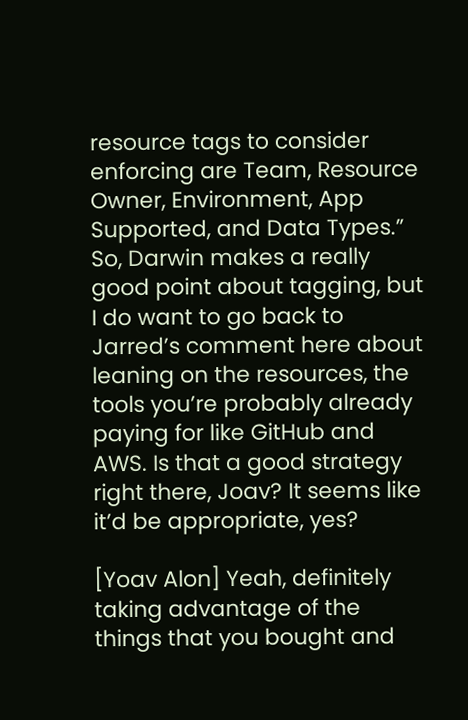resource tags to consider enforcing are Team, Resource Owner, Environment, App Supported, and Data Types.” So, Darwin makes a really good point about tagging, but I do want to go back to Jarred’s comment here about leaning on the resources, the tools you’re probably already paying for like GitHub and AWS. Is that a good strategy right there, Joav? It seems like it’d be appropriate, yes?

[Yoav Alon] Yeah, definitely taking advantage of the things that you bought and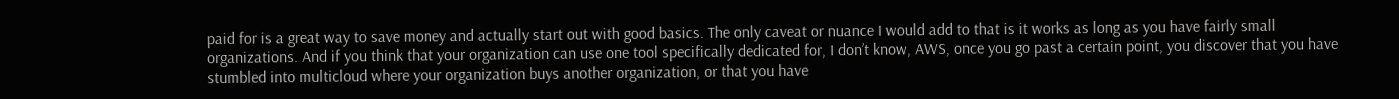paid for is a great way to save money and actually start out with good basics. The only caveat or nuance I would add to that is it works as long as you have fairly small organizations. And if you think that your organization can use one tool specifically dedicated for, I don’t know, AWS, once you go past a certain point, you discover that you have stumbled into multicloud where your organization buys another organization, or that you have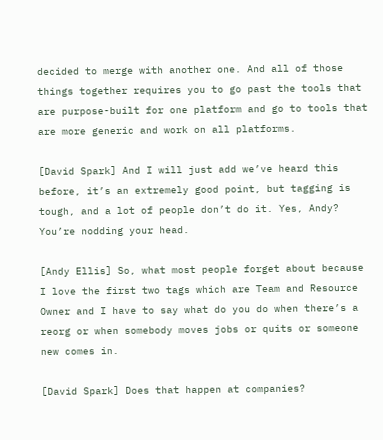decided to merge with another one. And all of those things together requires you to go past the tools that are purpose-built for one platform and go to tools that are more generic and work on all platforms.

[David Spark] And I will just add we’ve heard this before, it’s an extremely good point, but tagging is tough, and a lot of people don’t do it. Yes, Andy? You’re nodding your head.

[Andy Ellis] So, what most people forget about because I love the first two tags which are Team and Resource Owner and I have to say what do you do when there’s a reorg or when somebody moves jobs or quits or someone new comes in.

[David Spark] Does that happen at companies?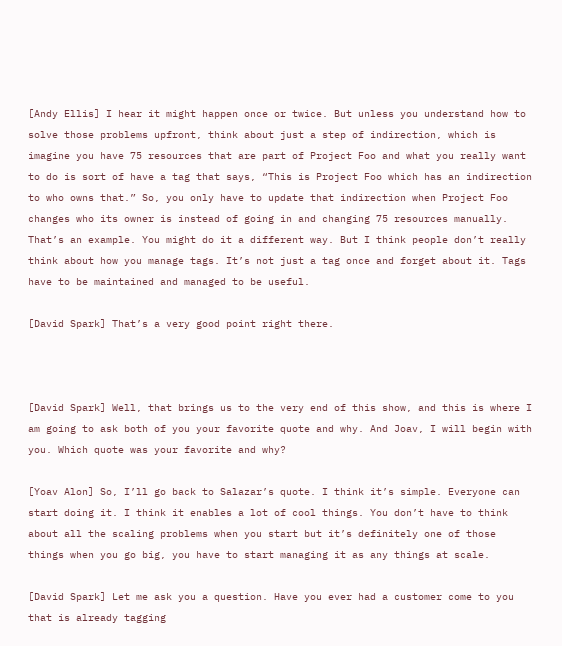[Andy Ellis] I hear it might happen once or twice. But unless you understand how to solve those problems upfront, think about just a step of indirection, which is imagine you have 75 resources that are part of Project Foo and what you really want to do is sort of have a tag that says, “This is Project Foo which has an indirection to who owns that.” So, you only have to update that indirection when Project Foo changes who its owner is instead of going in and changing 75 resources manually. That’s an example. You might do it a different way. But I think people don’t really think about how you manage tags. It’s not just a tag once and forget about it. Tags have to be maintained and managed to be useful.

[David Spark] That’s a very good point right there.



[David Spark] Well, that brings us to the very end of this show, and this is where I am going to ask both of you your favorite quote and why. And Joav, I will begin with you. Which quote was your favorite and why?

[Yoav Alon] So, I’ll go back to Salazar’s quote. I think it’s simple. Everyone can start doing it. I think it enables a lot of cool things. You don’t have to think about all the scaling problems when you start but it’s definitely one of those things when you go big, you have to start managing it as any things at scale.

[David Spark] Let me ask you a question. Have you ever had a customer come to you that is already tagging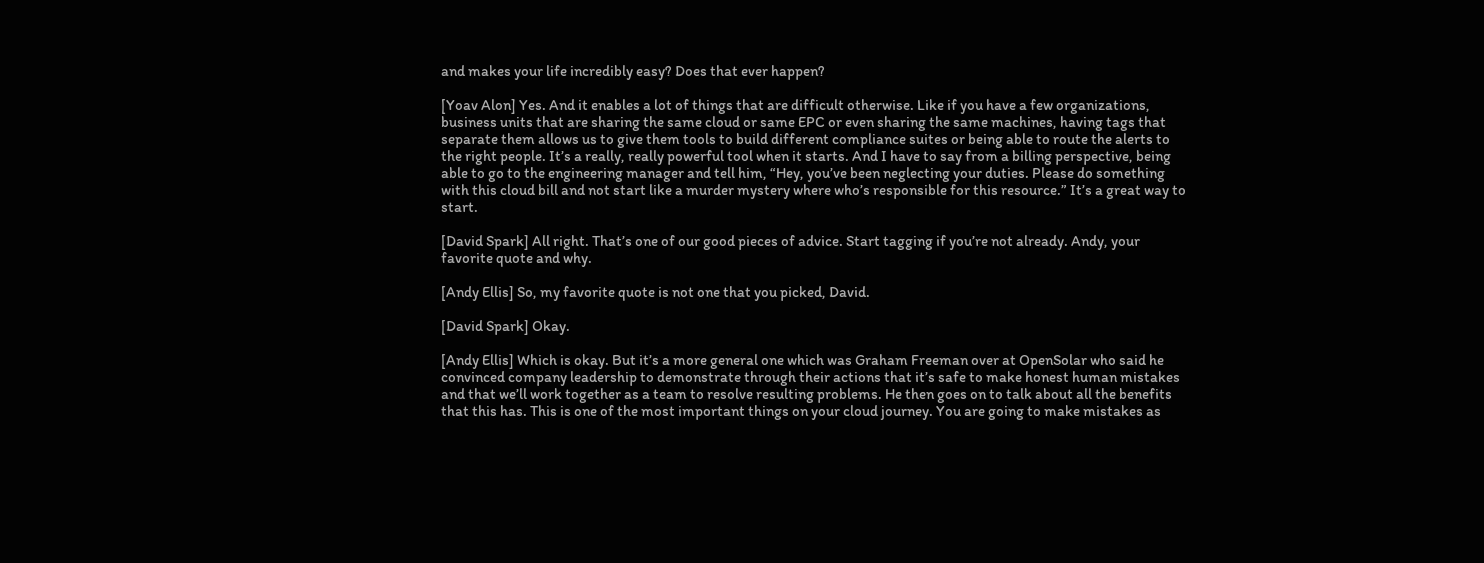and makes your life incredibly easy? Does that ever happen?

[Yoav Alon] Yes. And it enables a lot of things that are difficult otherwise. Like if you have a few organizations, business units that are sharing the same cloud or same EPC or even sharing the same machines, having tags that separate them allows us to give them tools to build different compliance suites or being able to route the alerts to the right people. It’s a really, really powerful tool when it starts. And I have to say from a billing perspective, being able to go to the engineering manager and tell him, “Hey, you’ve been neglecting your duties. Please do something with this cloud bill and not start like a murder mystery where who’s responsible for this resource.” It’s a great way to start.

[David Spark] All right. That’s one of our good pieces of advice. Start tagging if you’re not already. Andy, your favorite quote and why.

[Andy Ellis] So, my favorite quote is not one that you picked, David.

[David Spark] Okay.

[Andy Ellis] Which is okay. But it’s a more general one which was Graham Freeman over at OpenSolar who said he convinced company leadership to demonstrate through their actions that it’s safe to make honest human mistakes and that we’ll work together as a team to resolve resulting problems. He then goes on to talk about all the benefits that this has. This is one of the most important things on your cloud journey. You are going to make mistakes as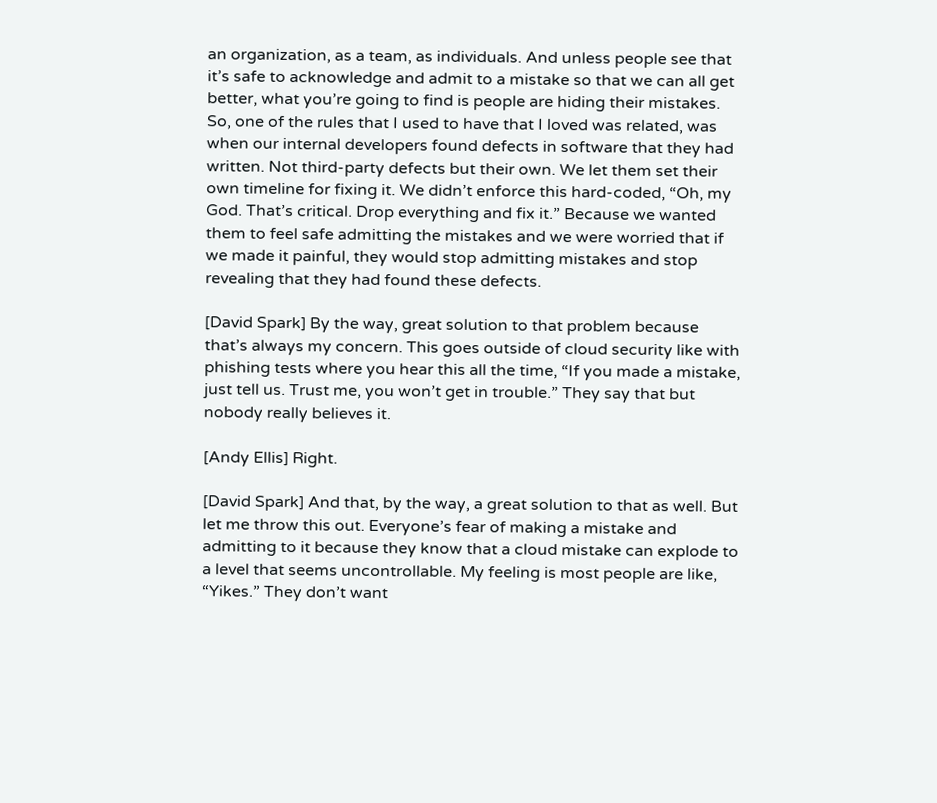an organization, as a team, as individuals. And unless people see that it’s safe to acknowledge and admit to a mistake so that we can all get better, what you’re going to find is people are hiding their mistakes. So, one of the rules that I used to have that I loved was related, was when our internal developers found defects in software that they had written. Not third-party defects but their own. We let them set their own timeline for fixing it. We didn’t enforce this hard-coded, “Oh, my God. That’s critical. Drop everything and fix it.” Because we wanted them to feel safe admitting the mistakes and we were worried that if we made it painful, they would stop admitting mistakes and stop revealing that they had found these defects.

[David Spark] By the way, great solution to that problem because that’s always my concern. This goes outside of cloud security like with phishing tests where you hear this all the time, “If you made a mistake, just tell us. Trust me, you won’t get in trouble.” They say that but nobody really believes it.

[Andy Ellis] Right.

[David Spark] And that, by the way, a great solution to that as well. But let me throw this out. Everyone’s fear of making a mistake and admitting to it because they know that a cloud mistake can explode to a level that seems uncontrollable. My feeling is most people are like, “Yikes.” They don’t want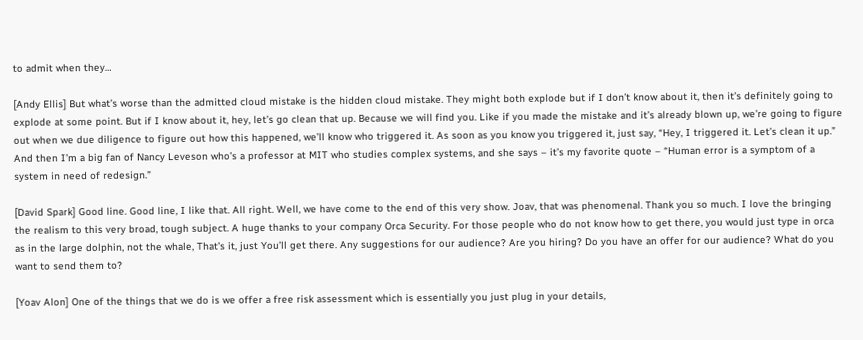to admit when they…

[Andy Ellis] But what’s worse than the admitted cloud mistake is the hidden cloud mistake. They might both explode but if I don’t know about it, then it’s definitely going to explode at some point. But if I know about it, hey, let’s go clean that up. Because we will find you. Like if you made the mistake and it’s already blown up, we’re going to figure out when we due diligence to figure out how this happened, we’ll know who triggered it. As soon as you know you triggered it, just say, “Hey, I triggered it. Let’s clean it up.” And then I’m a big fan of Nancy Leveson who’s a professor at MIT who studies complex systems, and she says – it’s my favorite quote – “Human error is a symptom of a system in need of redesign.”

[David Spark] Good line. Good line, I like that. All right. Well, we have come to the end of this very show. Joav, that was phenomenal. Thank you so much. I love the bringing the realism to this very broad, tough subject. A huge thanks to your company Orca Security. For those people who do not know how to get there, you would just type in orca as in the large dolphin, not the whale, That’s it, just You’ll get there. Any suggestions for our audience? Are you hiring? Do you have an offer for our audience? What do you want to send them to?

[Yoav Alon] One of the things that we do is we offer a free risk assessment which is essentially you just plug in your details,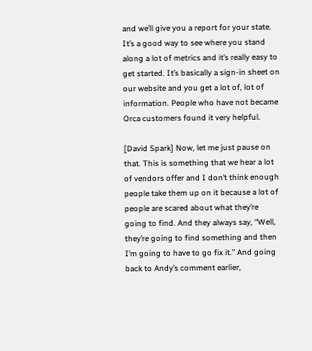and we’ll give you a report for your state. It’s a good way to see where you stand along a lot of metrics and it’s really easy to get started. It’s basically a sign-in sheet on our website and you get a lot of, lot of information. People who have not became Orca customers found it very helpful.

[David Spark] Now, let me just pause on that. This is something that we hear a lot of vendors offer and I don’t think enough people take them up on it because a lot of people are scared about what they’re going to find. And they always say, “Well, they’re going to find something and then I’m going to have to go fix it.” And going back to Andy’s comment earlier,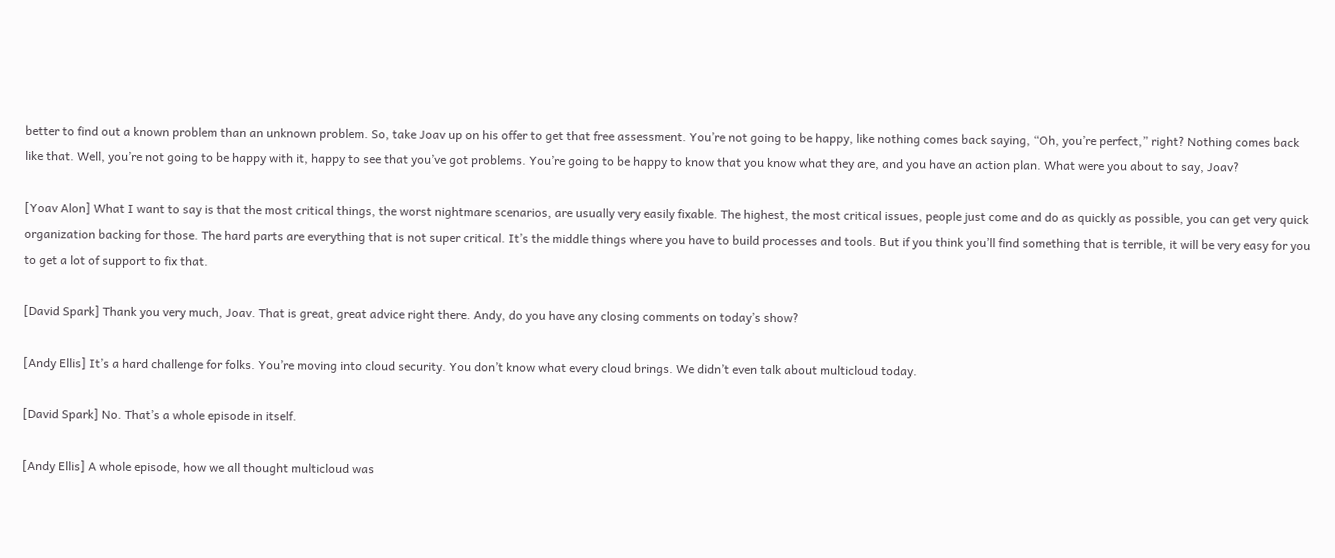better to find out a known problem than an unknown problem. So, take Joav up on his offer to get that free assessment. You’re not going to be happy, like nothing comes back saying, “Oh, you’re perfect,” right? Nothing comes back like that. Well, you’re not going to be happy with it, happy to see that you’ve got problems. You’re going to be happy to know that you know what they are, and you have an action plan. What were you about to say, Joav?

[Yoav Alon] What I want to say is that the most critical things, the worst nightmare scenarios, are usually very easily fixable. The highest, the most critical issues, people just come and do as quickly as possible, you can get very quick organization backing for those. The hard parts are everything that is not super critical. It’s the middle things where you have to build processes and tools. But if you think you’ll find something that is terrible, it will be very easy for you to get a lot of support to fix that.

[David Spark] Thank you very much, Joav. That is great, great advice right there. Andy, do you have any closing comments on today’s show?

[Andy Ellis] It’s a hard challenge for folks. You’re moving into cloud security. You don’t know what every cloud brings. We didn’t even talk about multicloud today.

[David Spark] No. That’s a whole episode in itself.

[Andy Ellis] A whole episode, how we all thought multicloud was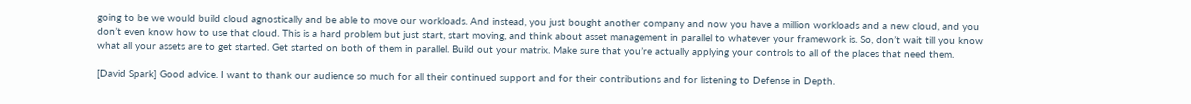going to be we would build cloud agnostically and be able to move our workloads. And instead, you just bought another company and now you have a million workloads and a new cloud, and you don’t even know how to use that cloud. This is a hard problem but just start, start moving, and think about asset management in parallel to whatever your framework is. So, don’t wait till you know what all your assets are to get started. Get started on both of them in parallel. Build out your matrix. Make sure that you’re actually applying your controls to all of the places that need them.

[David Spark] Good advice. I want to thank our audience so much for all their continued support and for their contributions and for listening to Defense in Depth.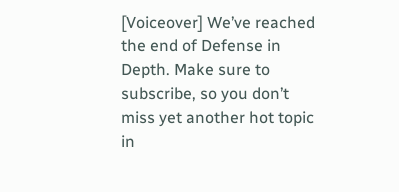[Voiceover] We’ve reached the end of Defense in Depth. Make sure to subscribe, so you don’t miss yet another hot topic in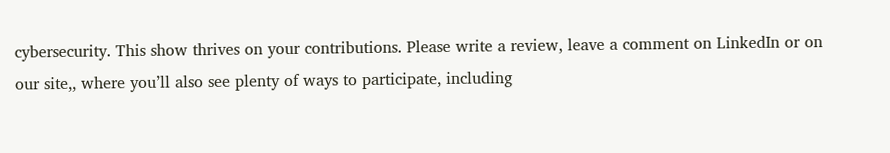cybersecurity. This show thrives on your contributions. Please write a review, leave a comment on LinkedIn or on our site,, where you’ll also see plenty of ways to participate, including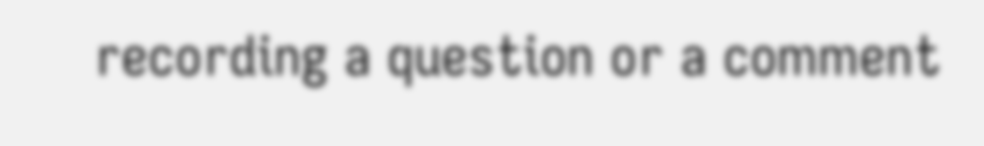recording a question or a comment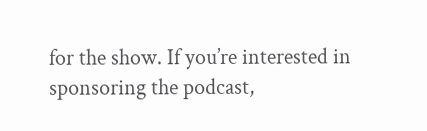for the show. If you’re interested in sponsoring the podcast,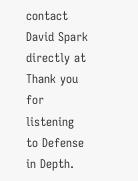contact David Spark directly at Thank you for listening to Defense in Depth.